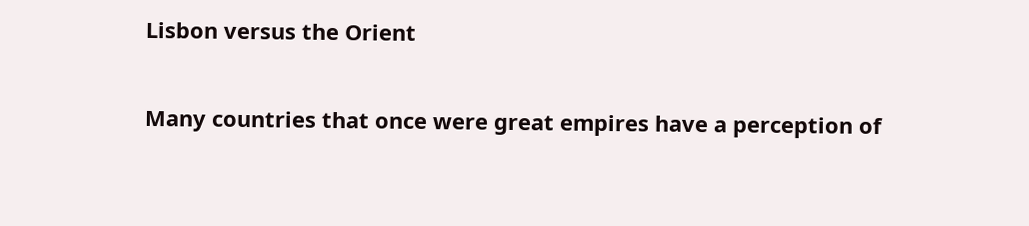Lisbon versus the Orient

Many countries that once were great empires have a perception of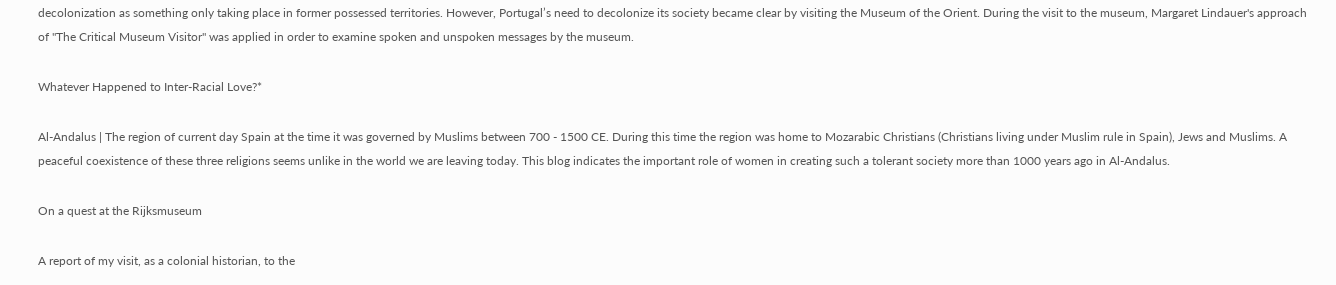decolonization as something only taking place in former possessed territories. However, Portugal’s need to decolonize its society became clear by visiting the Museum of the Orient. During the visit to the museum, Margaret Lindauer's approach of "The Critical Museum Visitor" was applied in order to examine spoken and unspoken messages by the museum.

Whatever Happened to Inter-Racial Love?*

Al-Andalus | The region of current day Spain at the time it was governed by Muslims between 700 - 1500 CE. During this time the region was home to Mozarabic Christians (Christians living under Muslim rule in Spain), Jews and Muslims. A peaceful coexistence of these three religions seems unlike in the world we are leaving today. This blog indicates the important role of women in creating such a tolerant society more than 1000 years ago in Al-Andalus.

On a quest at the Rijksmuseum

A report of my visit, as a colonial historian, to the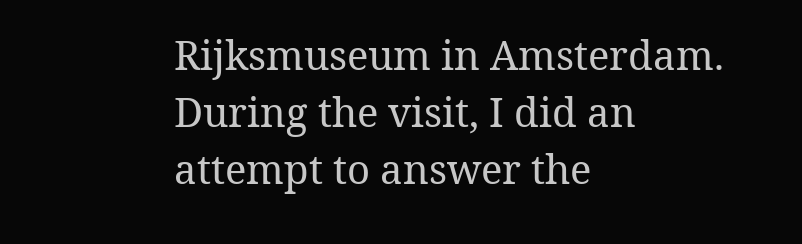Rijksmuseum in Amsterdam. During the visit, I did an attempt to answer the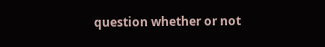question whether or not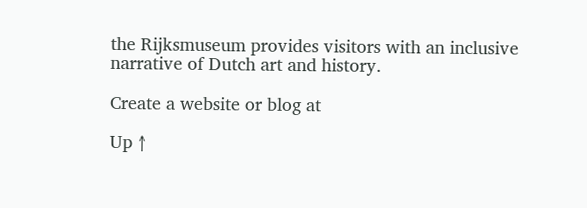the Rijksmuseum provides visitors with an inclusive narrative of Dutch art and history.

Create a website or blog at

Up ↑